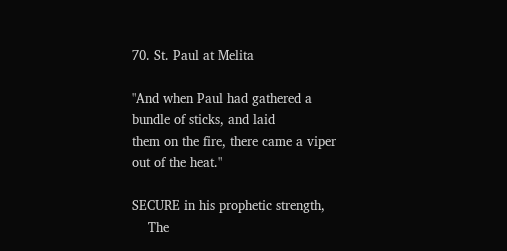70. St. Paul at Melita

"And when Paul had gathered a bundle of sticks, and laid
them on the fire, there came a viper out of the heat."

SECURE in his prophetic strength,
    The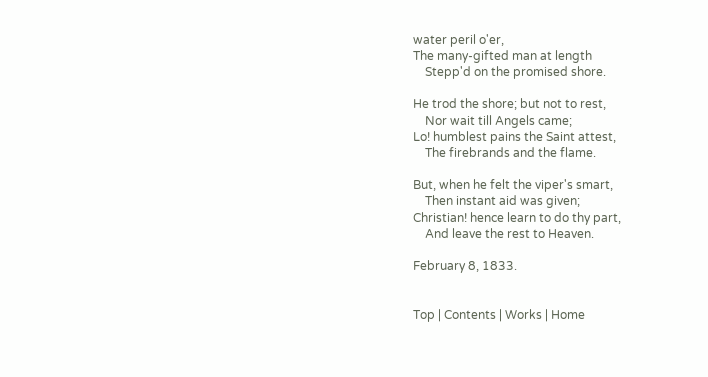water peril o'er,
The many-gifted man at length
    Stepp'd on the promised shore.

He trod the shore; but not to rest,
    Nor wait till Angels came;
Lo! humblest pains the Saint attest,
    The firebrands and the flame.

But, when he felt the viper's smart,
    Then instant aid was given;
Christian! hence learn to do thy part,
    And leave the rest to Heaven.

February 8, 1833.


Top | Contents | Works | Home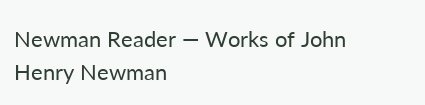Newman Reader — Works of John Henry Newman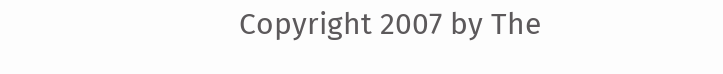Copyright 2007 by The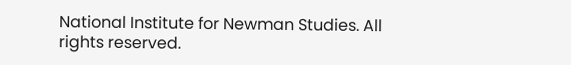National Institute for Newman Studies. All rights reserved.